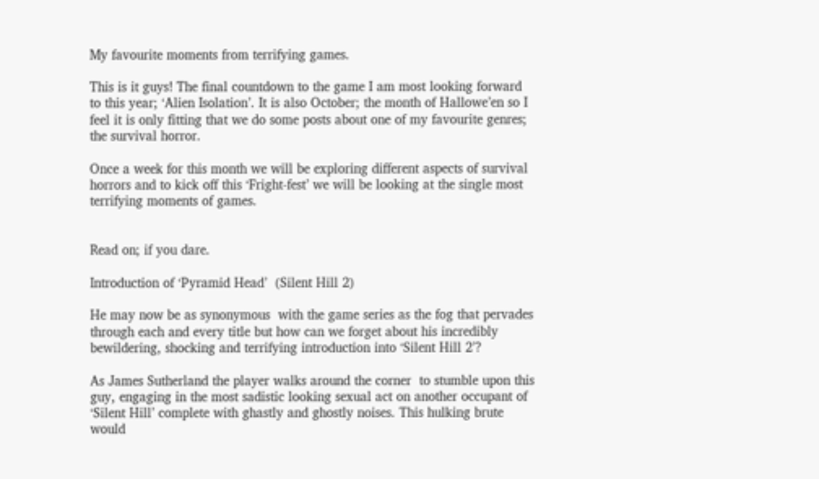My favourite moments from terrifying games.

This is it guys! The final countdown to the game I am most looking forward to this year; ‘Alien Isolation’. It is also October; the month of Hallowe’en so I feel it is only fitting that we do some posts about one of my favourite genres; the survival horror.

Once a week for this month we will be exploring different aspects of survival horrors and to kick off this ‘Fright-fest’ we will be looking at the single most terrifying moments of games.


Read on; if you dare.

Introduction of ‘Pyramid Head’  (Silent Hill 2)

He may now be as synonymous  with the game series as the fog that pervades through each and every title but how can we forget about his incredibly bewildering, shocking and terrifying introduction into ‘Silent Hill 2’?

As James Sutherland the player walks around the corner  to stumble upon this guy, engaging in the most sadistic looking sexual act on another occupant of ‘Silent Hill’ complete with ghastly and ghostly noises. This hulking brute would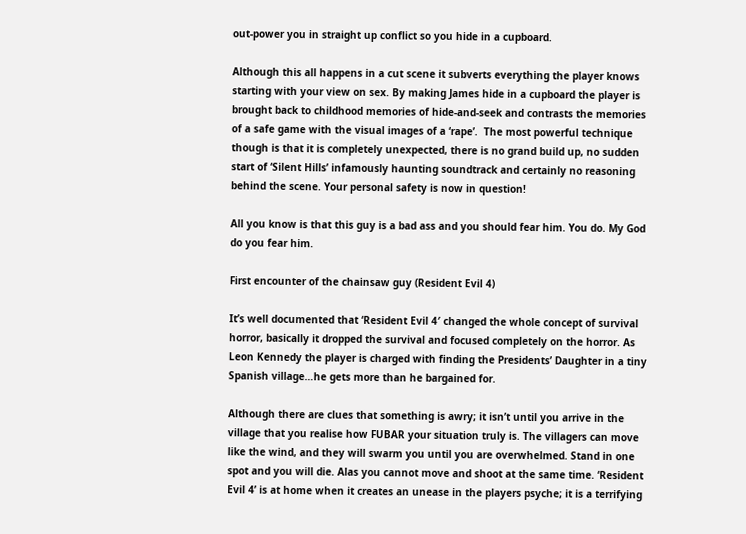out-power you in straight up conflict so you hide in a cupboard.

Although this all happens in a cut scene it subverts everything the player knows starting with your view on sex. By making James hide in a cupboard the player is brought back to childhood memories of hide-and-seek and contrasts the memories of a safe game with the visual images of a ‘rape’.  The most powerful technique though is that it is completely unexpected, there is no grand build up, no sudden start of ‘Silent Hills’ infamously haunting soundtrack and certainly no reasoning behind the scene. Your personal safety is now in question!

All you know is that this guy is a bad ass and you should fear him. You do. My God do you fear him.

First encounter of the chainsaw guy (Resident Evil 4)

It’s well documented that ‘Resident Evil 4′ changed the whole concept of survival horror, basically it dropped the survival and focused completely on the horror. As Leon Kennedy the player is charged with finding the Presidents’ Daughter in a tiny Spanish village…he gets more than he bargained for.

Although there are clues that something is awry; it isn’t until you arrive in the village that you realise how FUBAR your situation truly is. The villagers can move like the wind, and they will swarm you until you are overwhelmed. Stand in one spot and you will die. Alas you cannot move and shoot at the same time. ‘Resident Evil 4’ is at home when it creates an unease in the players psyche; it is a terrifying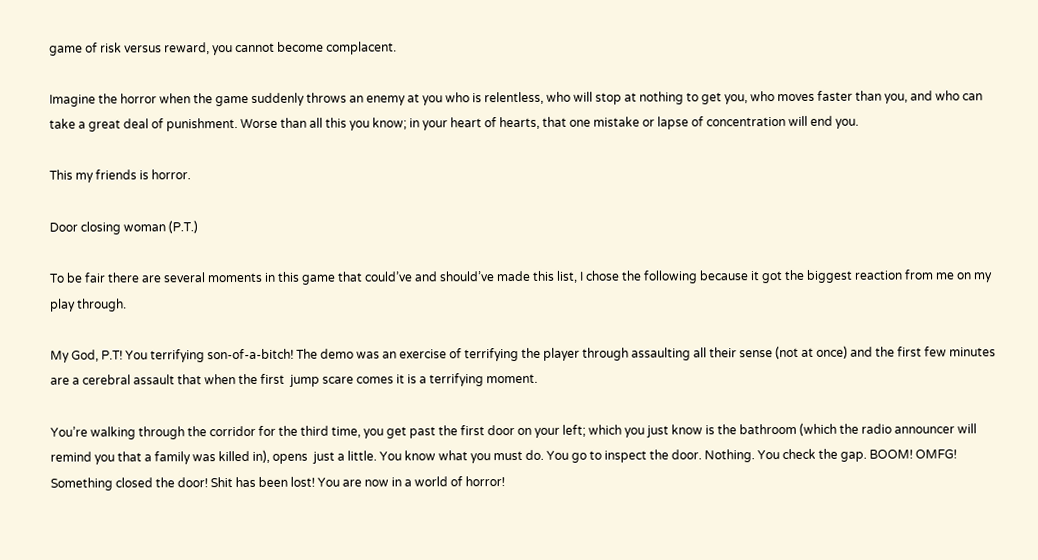game of risk versus reward, you cannot become complacent.

Imagine the horror when the game suddenly throws an enemy at you who is relentless, who will stop at nothing to get you, who moves faster than you, and who can take a great deal of punishment. Worse than all this you know; in your heart of hearts, that one mistake or lapse of concentration will end you.

This my friends is horror.

Door closing woman (P.T.)

To be fair there are several moments in this game that could’ve and should’ve made this list, I chose the following because it got the biggest reaction from me on my play through.

My God, P.T! You terrifying son-of-a-bitch! The demo was an exercise of terrifying the player through assaulting all their sense (not at once) and the first few minutes are a cerebral assault that when the first  jump scare comes it is a terrifying moment.

You’re walking through the corridor for the third time, you get past the first door on your left; which you just know is the bathroom (which the radio announcer will remind you that a family was killed in), opens  just a little. You know what you must do. You go to inspect the door. Nothing. You check the gap. BOOM! OMFG! Something closed the door! Shit has been lost! You are now in a world of horror!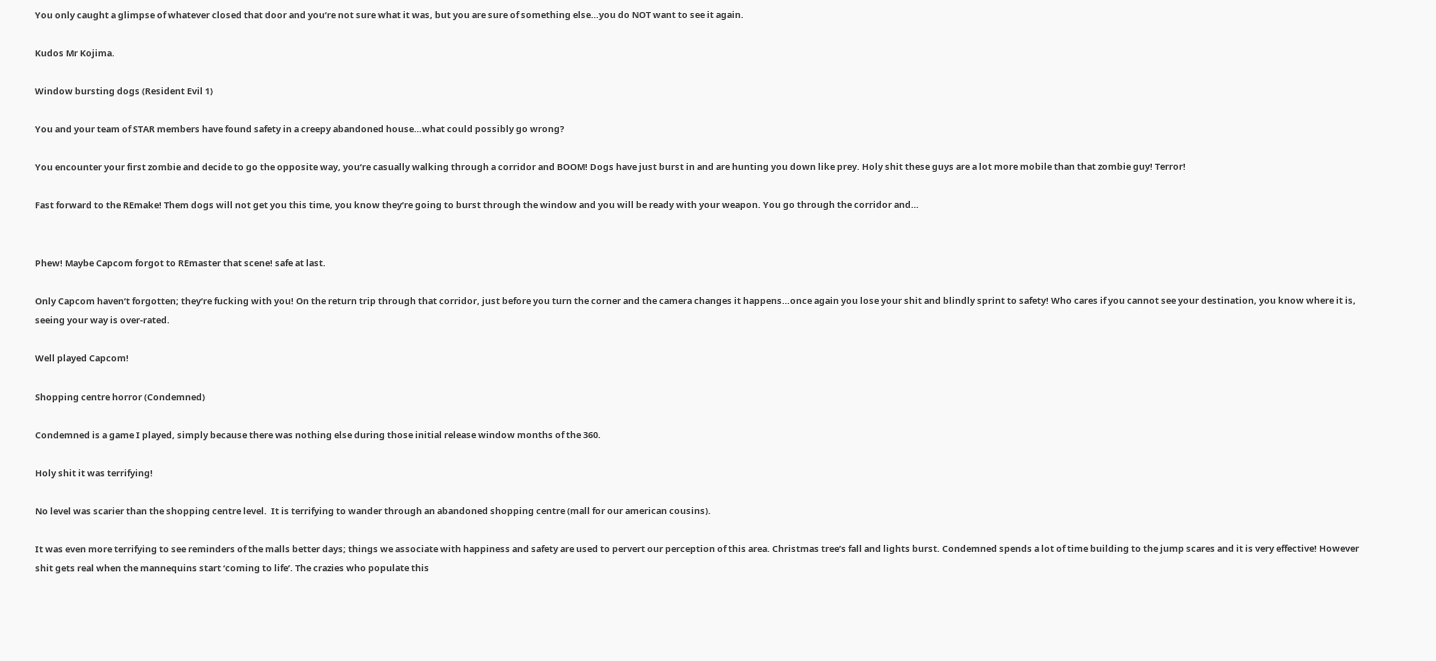You only caught a glimpse of whatever closed that door and you’re not sure what it was, but you are sure of something else…you do NOT want to see it again.

Kudos Mr Kojima.

Window bursting dogs (Resident Evil 1)

You and your team of STAR members have found safety in a creepy abandoned house…what could possibly go wrong?

You encounter your first zombie and decide to go the opposite way, you’re casually walking through a corridor and BOOM! Dogs have just burst in and are hunting you down like prey. Holy shit these guys are a lot more mobile than that zombie guy! Terror!

Fast forward to the REmake! Them dogs will not get you this time, you know they’re going to burst through the window and you will be ready with your weapon. You go through the corridor and…


Phew! Maybe Capcom forgot to REmaster that scene! safe at last.

Only Capcom haven’t forgotten; they’re fucking with you! On the return trip through that corridor, just before you turn the corner and the camera changes it happens…once again you lose your shit and blindly sprint to safety! Who cares if you cannot see your destination, you know where it is, seeing your way is over-rated.

Well played Capcom!

Shopping centre horror (Condemned)

Condemned is a game I played, simply because there was nothing else during those initial release window months of the 360.

Holy shit it was terrifying!

No level was scarier than the shopping centre level.  It is terrifying to wander through an abandoned shopping centre (mall for our american cousins).

It was even more terrifying to see reminders of the malls better days; things we associate with happiness and safety are used to pervert our perception of this area. Christmas tree’s fall and lights burst. Condemned spends a lot of time building to the jump scares and it is very effective! However shit gets real when the mannequins start ‘coming to life’. The crazies who populate this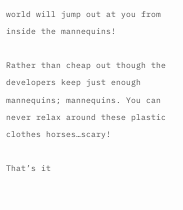world will jump out at you from inside the mannequins!

Rather than cheap out though the developers keep just enough mannequins; mannequins. You can never relax around these plastic clothes horses…scary!

That’s it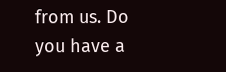from us. Do you have a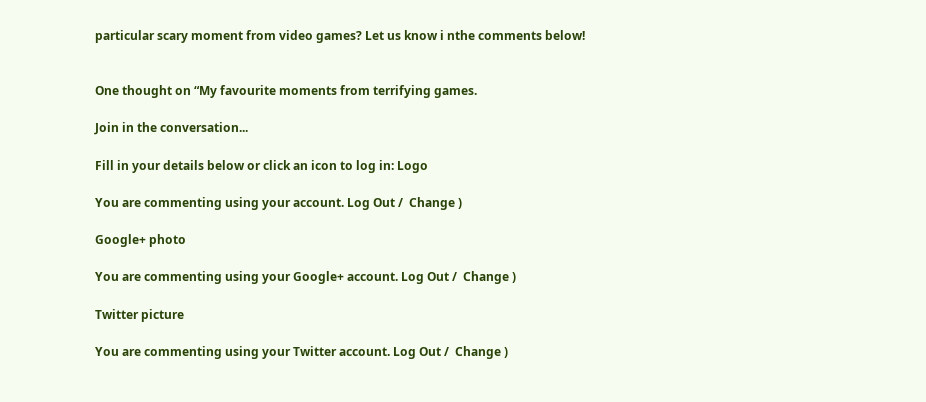particular scary moment from video games? Let us know i nthe comments below!


One thought on “My favourite moments from terrifying games.

Join in the conversation...

Fill in your details below or click an icon to log in: Logo

You are commenting using your account. Log Out /  Change )

Google+ photo

You are commenting using your Google+ account. Log Out /  Change )

Twitter picture

You are commenting using your Twitter account. Log Out /  Change )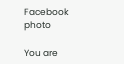Facebook photo

You are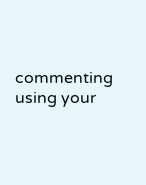commenting using your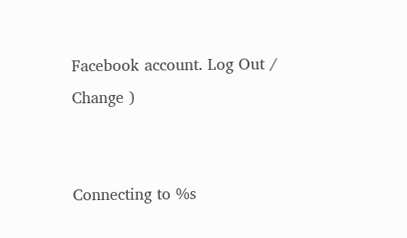Facebook account. Log Out /  Change )


Connecting to %s